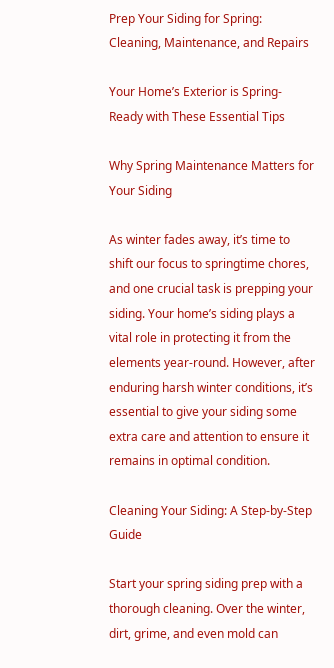Prep Your Siding for Spring: Cleaning, Maintenance, and Repairs

Your Home’s Exterior is Spring-Ready with These Essential Tips

Why Spring Maintenance Matters for Your Siding

As winter fades away, it’s time to shift our focus to springtime chores, and one crucial task is prepping your siding. Your home’s siding plays a vital role in protecting it from the elements year-round. However, after enduring harsh winter conditions, it’s essential to give your siding some extra care and attention to ensure it remains in optimal condition.

Cleaning Your Siding: A Step-by-Step Guide

Start your spring siding prep with a thorough cleaning. Over the winter, dirt, grime, and even mold can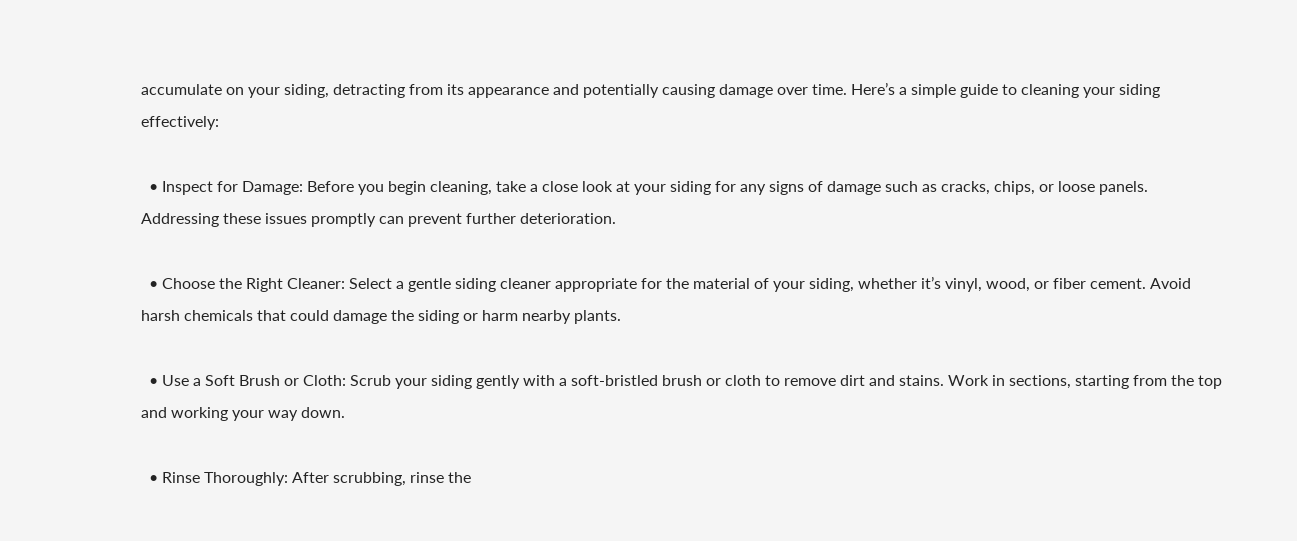accumulate on your siding, detracting from its appearance and potentially causing damage over time. Here’s a simple guide to cleaning your siding effectively:

  • Inspect for Damage: Before you begin cleaning, take a close look at your siding for any signs of damage such as cracks, chips, or loose panels. Addressing these issues promptly can prevent further deterioration.

  • Choose the Right Cleaner: Select a gentle siding cleaner appropriate for the material of your siding, whether it’s vinyl, wood, or fiber cement. Avoid harsh chemicals that could damage the siding or harm nearby plants.

  • Use a Soft Brush or Cloth: Scrub your siding gently with a soft-bristled brush or cloth to remove dirt and stains. Work in sections, starting from the top and working your way down.

  • Rinse Thoroughly: After scrubbing, rinse the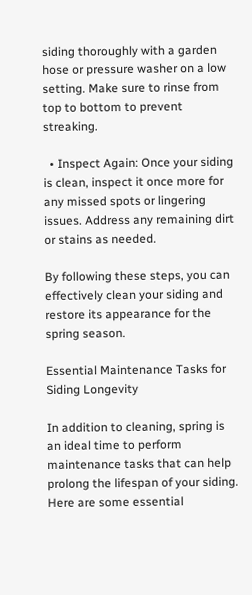siding thoroughly with a garden hose or pressure washer on a low setting. Make sure to rinse from top to bottom to prevent streaking.

  • Inspect Again: Once your siding is clean, inspect it once more for any missed spots or lingering issues. Address any remaining dirt or stains as needed.

By following these steps, you can effectively clean your siding and restore its appearance for the spring season.

Essential Maintenance Tasks for Siding Longevity

In addition to cleaning, spring is an ideal time to perform maintenance tasks that can help prolong the lifespan of your siding. Here are some essential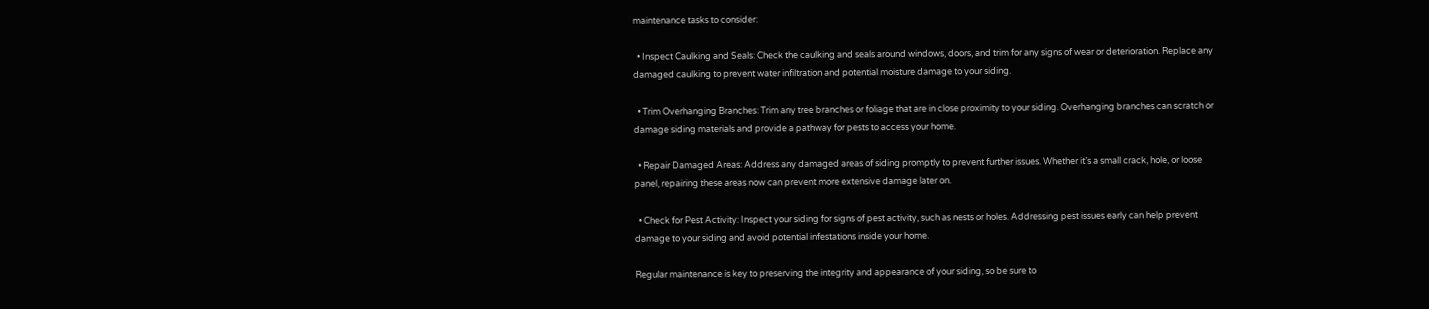maintenance tasks to consider:

  • Inspect Caulking and Seals: Check the caulking and seals around windows, doors, and trim for any signs of wear or deterioration. Replace any damaged caulking to prevent water infiltration and potential moisture damage to your siding.

  • Trim Overhanging Branches: Trim any tree branches or foliage that are in close proximity to your siding. Overhanging branches can scratch or damage siding materials and provide a pathway for pests to access your home.

  • Repair Damaged Areas: Address any damaged areas of siding promptly to prevent further issues. Whether it’s a small crack, hole, or loose panel, repairing these areas now can prevent more extensive damage later on.

  • Check for Pest Activity: Inspect your siding for signs of pest activity, such as nests or holes. Addressing pest issues early can help prevent damage to your siding and avoid potential infestations inside your home.

Regular maintenance is key to preserving the integrity and appearance of your siding, so be sure to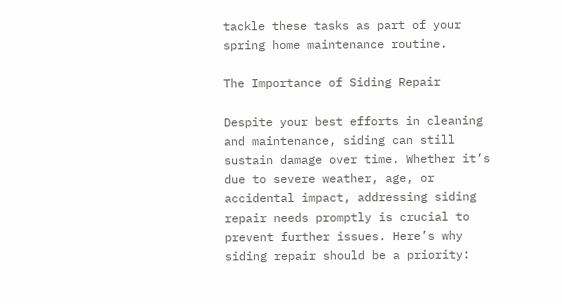tackle these tasks as part of your spring home maintenance routine.

The Importance of Siding Repair

Despite your best efforts in cleaning and maintenance, siding can still sustain damage over time. Whether it’s due to severe weather, age, or accidental impact, addressing siding repair needs promptly is crucial to prevent further issues. Here’s why siding repair should be a priority: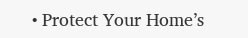• Protect Your Home’s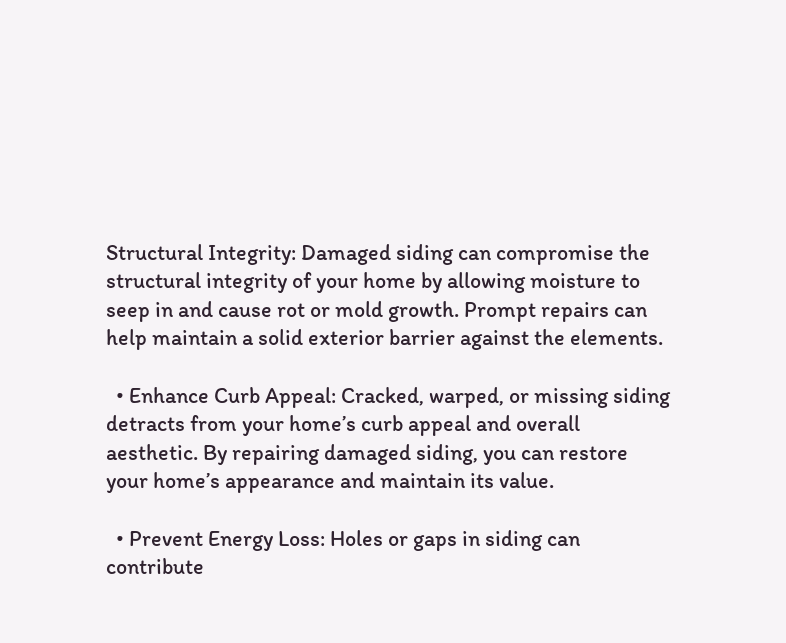Structural Integrity: Damaged siding can compromise the structural integrity of your home by allowing moisture to seep in and cause rot or mold growth. Prompt repairs can help maintain a solid exterior barrier against the elements.

  • Enhance Curb Appeal: Cracked, warped, or missing siding detracts from your home’s curb appeal and overall aesthetic. By repairing damaged siding, you can restore your home’s appearance and maintain its value.

  • Prevent Energy Loss: Holes or gaps in siding can contribute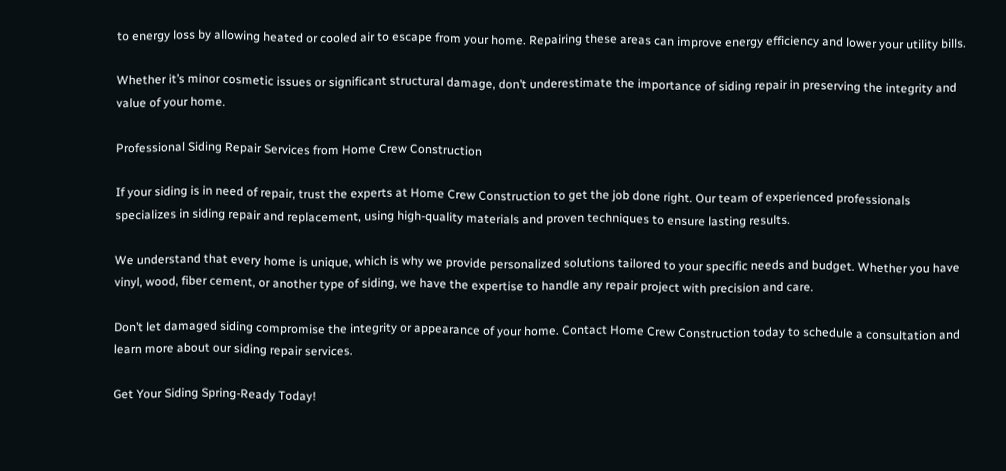to energy loss by allowing heated or cooled air to escape from your home. Repairing these areas can improve energy efficiency and lower your utility bills.

Whether it’s minor cosmetic issues or significant structural damage, don’t underestimate the importance of siding repair in preserving the integrity and value of your home.

Professional Siding Repair Services from Home Crew Construction

If your siding is in need of repair, trust the experts at Home Crew Construction to get the job done right. Our team of experienced professionals specializes in siding repair and replacement, using high-quality materials and proven techniques to ensure lasting results.

We understand that every home is unique, which is why we provide personalized solutions tailored to your specific needs and budget. Whether you have vinyl, wood, fiber cement, or another type of siding, we have the expertise to handle any repair project with precision and care.

Don’t let damaged siding compromise the integrity or appearance of your home. Contact Home Crew Construction today to schedule a consultation and learn more about our siding repair services.

Get Your Siding Spring-Ready Today!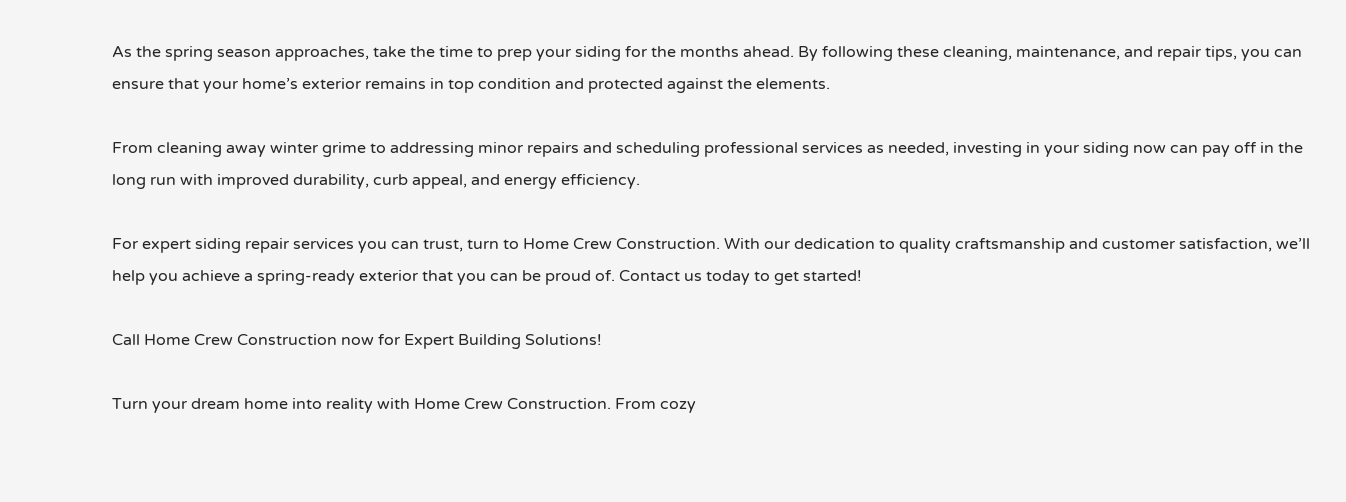As the spring season approaches, take the time to prep your siding for the months ahead. By following these cleaning, maintenance, and repair tips, you can ensure that your home’s exterior remains in top condition and protected against the elements.

From cleaning away winter grime to addressing minor repairs and scheduling professional services as needed, investing in your siding now can pay off in the long run with improved durability, curb appeal, and energy efficiency.

For expert siding repair services you can trust, turn to Home Crew Construction. With our dedication to quality craftsmanship and customer satisfaction, we’ll help you achieve a spring-ready exterior that you can be proud of. Contact us today to get started!

Call Home Crew Construction now for Expert Building Solutions!

Turn your dream home into reality with Home Crew Construction. From cozy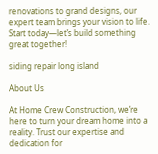renovations to grand designs, our expert team brings your vision to life. Start today—let’s build something great together!

siding repair long island

About Us

At Home Crew Construction, we’re here to turn your dream home into a reality. Trust our expertise and dedication for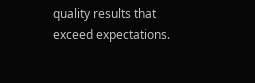quality results that exceed expectations.